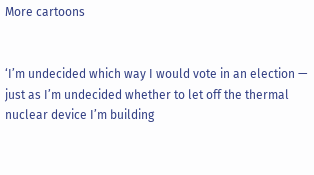More cartoons


‘I’m undecided which way I would vote in an election — just as I’m undecided whether to let off the thermal nuclear device I’m building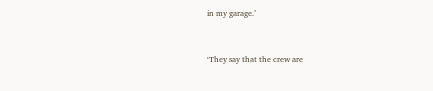in my garage.’


‘They say that the crew are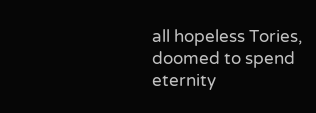all hopeless Tories, doomed to spend eternity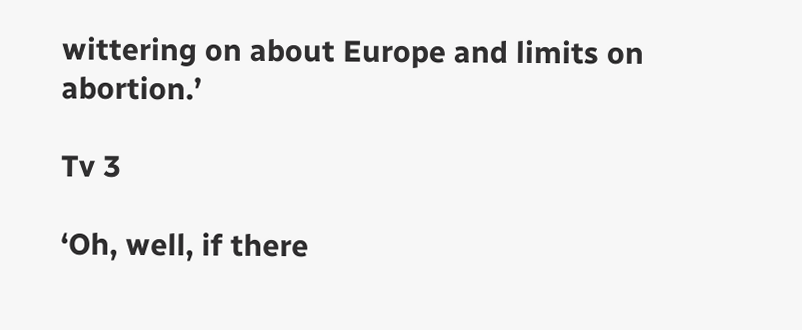wittering on about Europe and limits on abortion.’

Tv 3

‘Oh, well, if there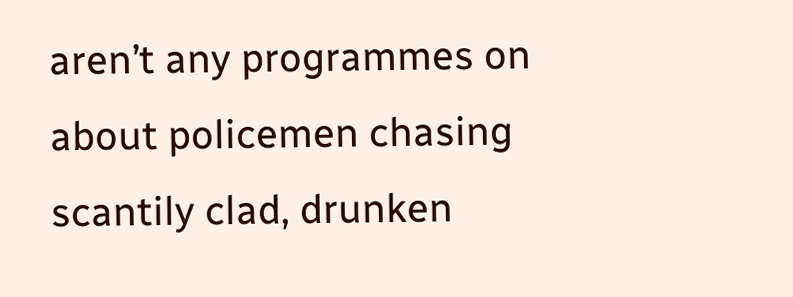aren’t any programmes on about policemen chasing scantily clad, drunken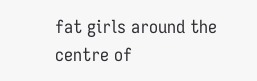fat girls around the centre of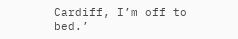Cardiff, I’m off to bed.’